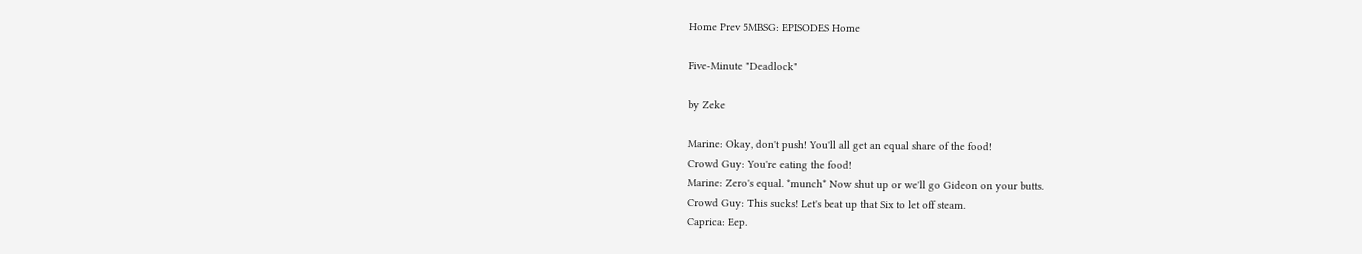Home Prev 5MBSG: EPISODES Home

Five-Minute "Deadlock"

by Zeke

Marine: Okay, don't push! You'll all get an equal share of the food!
Crowd Guy: You're eating the food!
Marine: Zero's equal. *munch* Now shut up or we'll go Gideon on your butts.
Crowd Guy: This sucks! Let's beat up that Six to let off steam.
Caprica: Eep.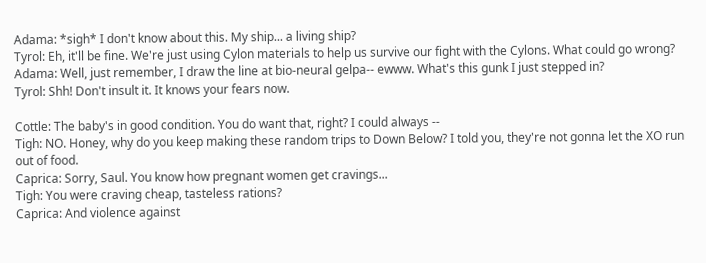Adama: *sigh* I don't know about this. My ship... a living ship?
Tyrol: Eh, it'll be fine. We're just using Cylon materials to help us survive our fight with the Cylons. What could go wrong?
Adama: Well, just remember, I draw the line at bio-neural gelpa-- ewww. What's this gunk I just stepped in?
Tyrol: Shh! Don't insult it. It knows your fears now.

Cottle: The baby's in good condition. You do want that, right? I could always --
Tigh: NO. Honey, why do you keep making these random trips to Down Below? I told you, they're not gonna let the XO run out of food.
Caprica: Sorry, Saul. You know how pregnant women get cravings...
Tigh: You were craving cheap, tasteless rations?
Caprica: And violence against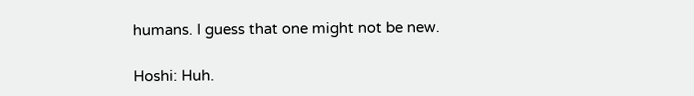humans. I guess that one might not be new.

Hoshi: Huh.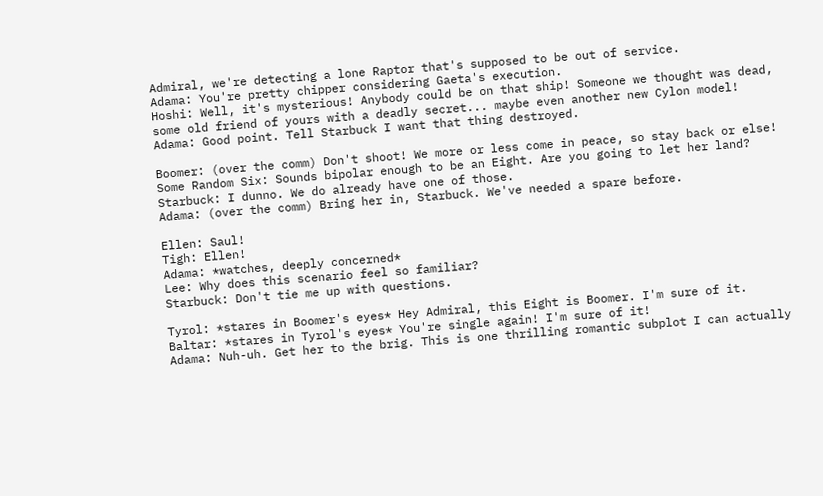Admiral, we're detecting a lone Raptor that's supposed to be out of service.
Adama: You're pretty chipper considering Gaeta's execution.
Hoshi: Well, it's mysterious! Anybody could be on that ship! Someone we thought was dead, some old friend of yours with a deadly secret... maybe even another new Cylon model!
Adama: Good point. Tell Starbuck I want that thing destroyed.

Boomer: (over the comm) Don't shoot! We more or less come in peace, so stay back or else!
Some Random Six: Sounds bipolar enough to be an Eight. Are you going to let her land?
Starbuck: I dunno. We do already have one of those.
Adama: (over the comm) Bring her in, Starbuck. We've needed a spare before.

Ellen: Saul!
Tigh: Ellen!
Adama: *watches, deeply concerned*
Lee: Why does this scenario feel so familiar?
Starbuck: Don't tie me up with questions.

Tyrol: *stares in Boomer's eyes* Hey Admiral, this Eight is Boomer. I'm sure of it.
Baltar: *stares in Tyrol's eyes* You're single again! I'm sure of it!
Adama: Nuh-uh. Get her to the brig. This is one thrilling romantic subplot I can actually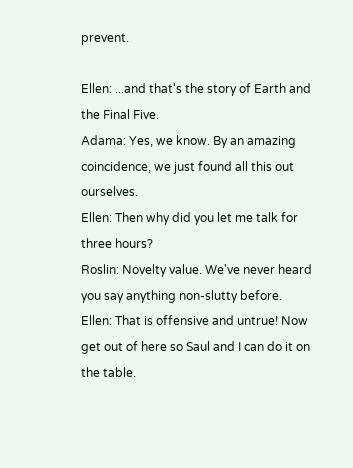prevent.

Ellen: ...and that's the story of Earth and the Final Five.
Adama: Yes, we know. By an amazing coincidence, we just found all this out ourselves.
Ellen: Then why did you let me talk for three hours?
Roslin: Novelty value. We've never heard you say anything non-slutty before.
Ellen: That is offensive and untrue! Now get out of here so Saul and I can do it on the table.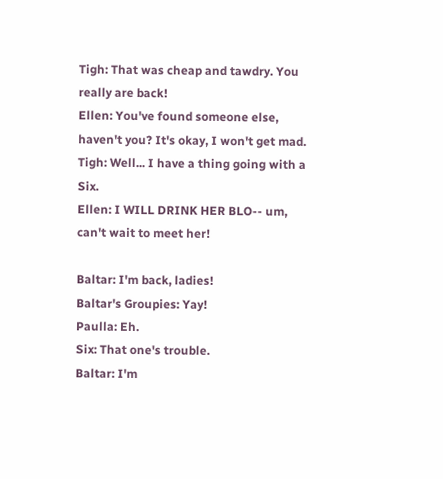Tigh: That was cheap and tawdry. You really are back!
Ellen: You've found someone else, haven't you? It's okay, I won't get mad.
Tigh: Well... I have a thing going with a Six.
Ellen: I WILL DRINK HER BLO-- um, can't wait to meet her!

Baltar: I'm back, ladies!
Baltar's Groupies: Yay!
Paulla: Eh.
Six: That one's trouble.
Baltar: I'm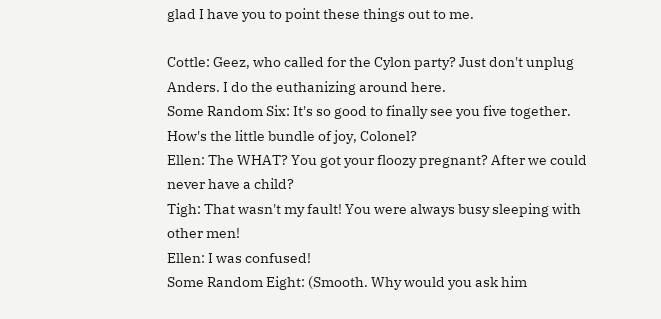glad I have you to point these things out to me.

Cottle: Geez, who called for the Cylon party? Just don't unplug Anders. I do the euthanizing around here.
Some Random Six: It's so good to finally see you five together. How's the little bundle of joy, Colonel?
Ellen: The WHAT? You got your floozy pregnant? After we could never have a child?
Tigh: That wasn't my fault! You were always busy sleeping with other men!
Ellen: I was confused!
Some Random Eight: (Smooth. Why would you ask him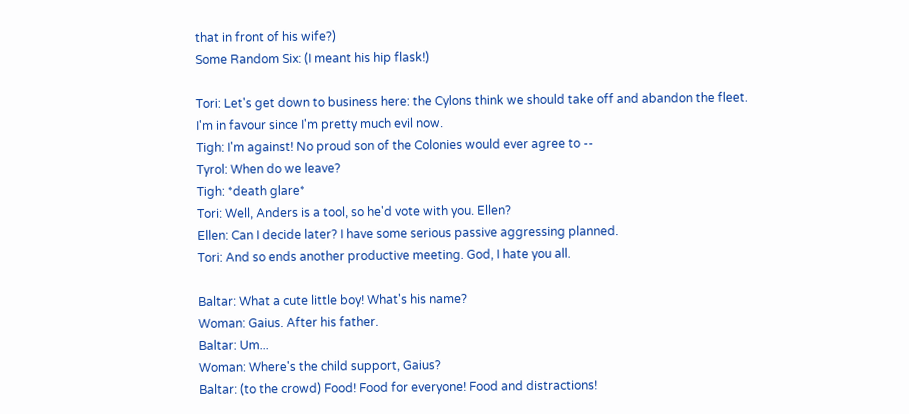that in front of his wife?)
Some Random Six: (I meant his hip flask!)

Tori: Let's get down to business here: the Cylons think we should take off and abandon the fleet. I'm in favour since I'm pretty much evil now.
Tigh: I'm against! No proud son of the Colonies would ever agree to --
Tyrol: When do we leave?
Tigh: *death glare*
Tori: Well, Anders is a tool, so he'd vote with you. Ellen?
Ellen: Can I decide later? I have some serious passive aggressing planned.
Tori: And so ends another productive meeting. God, I hate you all.

Baltar: What a cute little boy! What's his name?
Woman: Gaius. After his father.
Baltar: Um...
Woman: Where's the child support, Gaius?
Baltar: (to the crowd) Food! Food for everyone! Food and distractions!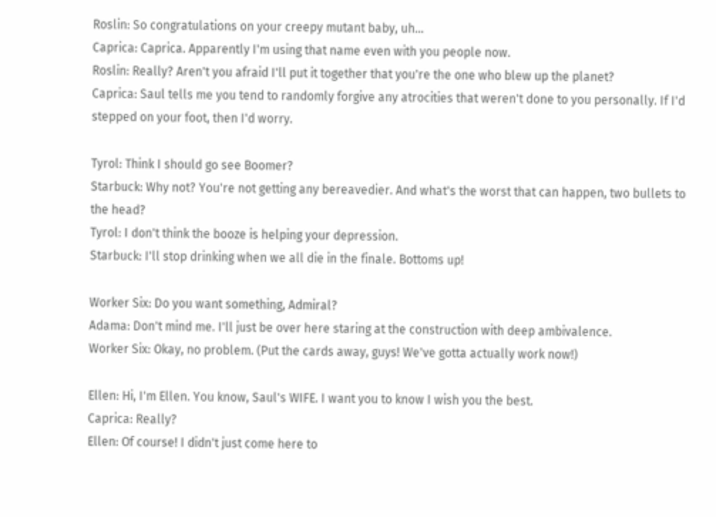Roslin: So congratulations on your creepy mutant baby, uh...
Caprica: Caprica. Apparently I'm using that name even with you people now.
Roslin: Really? Aren't you afraid I'll put it together that you're the one who blew up the planet?
Caprica: Saul tells me you tend to randomly forgive any atrocities that weren't done to you personally. If I'd stepped on your foot, then I'd worry.

Tyrol: Think I should go see Boomer?
Starbuck: Why not? You're not getting any bereavedier. And what's the worst that can happen, two bullets to the head?
Tyrol: I don't think the booze is helping your depression.
Starbuck: I'll stop drinking when we all die in the finale. Bottoms up!

Worker Six: Do you want something, Admiral?
Adama: Don't mind me. I'll just be over here staring at the construction with deep ambivalence.
Worker Six: Okay, no problem. (Put the cards away, guys! We've gotta actually work now!)

Ellen: Hi, I'm Ellen. You know, Saul's WIFE. I want you to know I wish you the best.
Caprica: Really?
Ellen: Of course! I didn't just come here to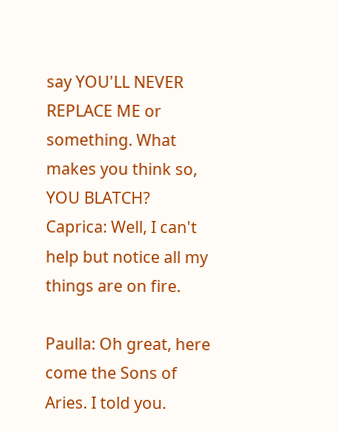say YOU'LL NEVER REPLACE ME or something. What makes you think so, YOU BLATCH?
Caprica: Well, I can't help but notice all my things are on fire.

Paulla: Oh great, here come the Sons of Aries. I told you.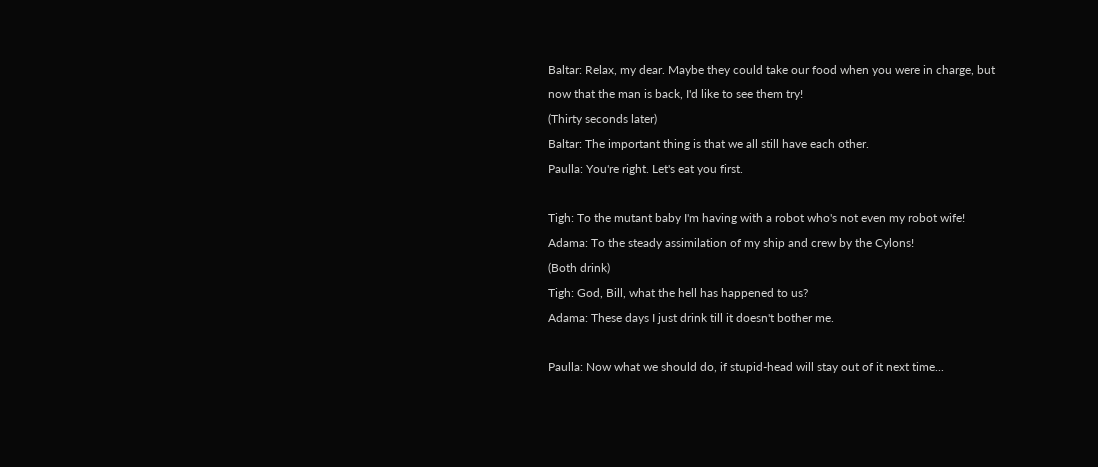Baltar: Relax, my dear. Maybe they could take our food when you were in charge, but now that the man is back, I'd like to see them try!
(Thirty seconds later)
Baltar: The important thing is that we all still have each other.
Paulla: You're right. Let's eat you first.

Tigh: To the mutant baby I'm having with a robot who's not even my robot wife!
Adama: To the steady assimilation of my ship and crew by the Cylons!
(Both drink)
Tigh: God, Bill, what the hell has happened to us?
Adama: These days I just drink till it doesn't bother me.

Paulla: Now what we should do, if stupid-head will stay out of it next time...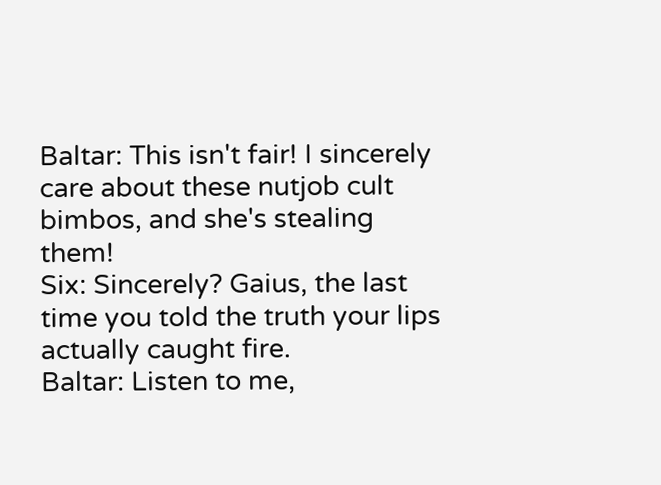Baltar: This isn't fair! I sincerely care about these nutjob cult bimbos, and she's stealing them!
Six: Sincerely? Gaius, the last time you told the truth your lips actually caught fire.
Baltar: Listen to me,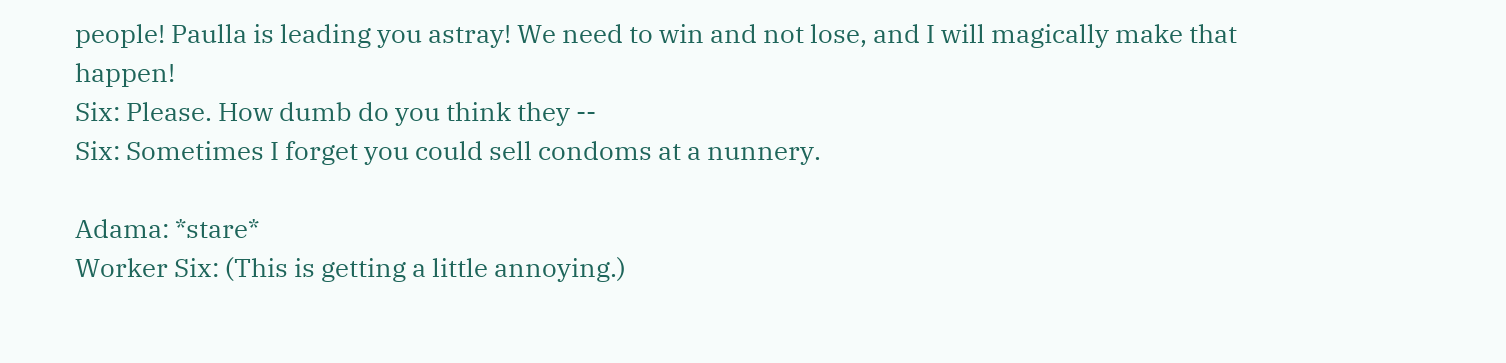people! Paulla is leading you astray! We need to win and not lose, and I will magically make that happen!
Six: Please. How dumb do you think they --
Six: Sometimes I forget you could sell condoms at a nunnery.

Adama: *stare*
Worker Six: (This is getting a little annoying.)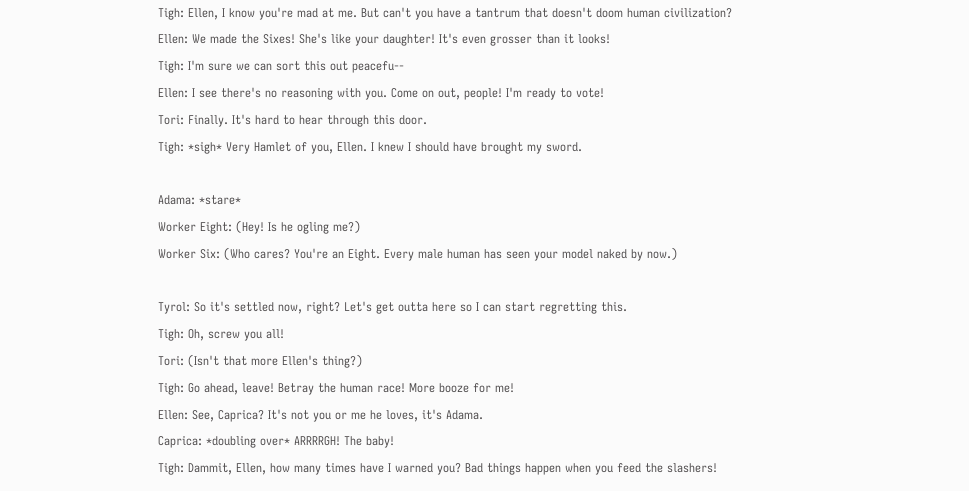Tigh: Ellen, I know you're mad at me. But can't you have a tantrum that doesn't doom human civilization?
Ellen: We made the Sixes! She's like your daughter! It's even grosser than it looks!
Tigh: I'm sure we can sort this out peacefu--
Ellen: I see there's no reasoning with you. Come on out, people! I'm ready to vote!
Tori: Finally. It's hard to hear through this door.
Tigh: *sigh* Very Hamlet of you, Ellen. I knew I should have brought my sword.

Adama: *stare*
Worker Eight: (Hey! Is he ogling me?)
Worker Six: (Who cares? You're an Eight. Every male human has seen your model naked by now.)

Tyrol: So it's settled now, right? Let's get outta here so I can start regretting this.
Tigh: Oh, screw you all!
Tori: (Isn't that more Ellen's thing?)
Tigh: Go ahead, leave! Betray the human race! More booze for me!
Ellen: See, Caprica? It's not you or me he loves, it's Adama.
Caprica: *doubling over* ARRRRGH! The baby!
Tigh: Dammit, Ellen, how many times have I warned you? Bad things happen when you feed the slashers!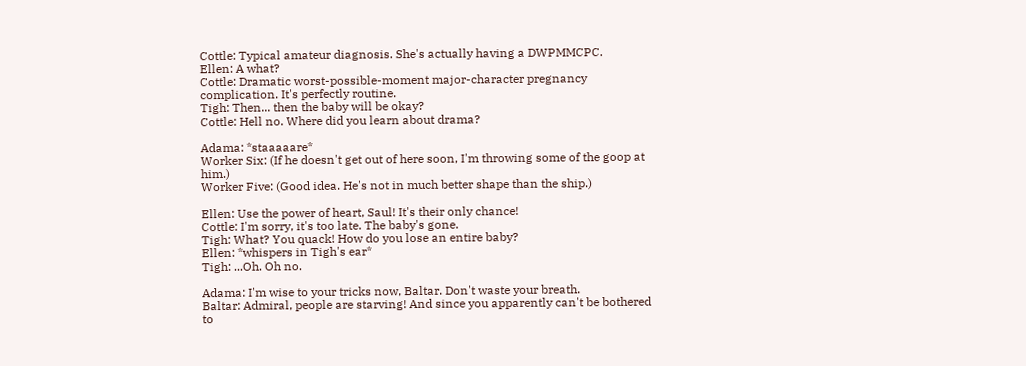Cottle: Typical amateur diagnosis. She's actually having a DWPMMCPC.
Ellen: A what?
Cottle: Dramatic worst-possible-moment major-character pregnancy complication. It's perfectly routine.
Tigh: Then... then the baby will be okay?
Cottle: Hell no. Where did you learn about drama?

Adama: *staaaaare*
Worker Six: (If he doesn't get out of here soon, I'm throwing some of the goop at him.)
Worker Five: (Good idea. He's not in much better shape than the ship.)

Ellen: Use the power of heart, Saul! It's their only chance!
Cottle: I'm sorry, it's too late. The baby's gone.
Tigh: What? You quack! How do you lose an entire baby?
Ellen: *whispers in Tigh's ear*
Tigh: ...Oh. Oh no.

Adama: I'm wise to your tricks now, Baltar. Don't waste your breath.
Baltar: Admiral, people are starving! And since you apparently can't be bothered to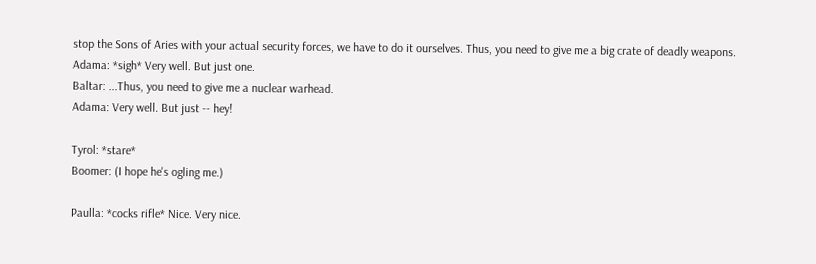stop the Sons of Aries with your actual security forces, we have to do it ourselves. Thus, you need to give me a big crate of deadly weapons.
Adama: *sigh* Very well. But just one.
Baltar: ...Thus, you need to give me a nuclear warhead.
Adama: Very well. But just -- hey!

Tyrol: *stare*
Boomer: (I hope he's ogling me.)

Paulla: *cocks rifle* Nice. Very nice.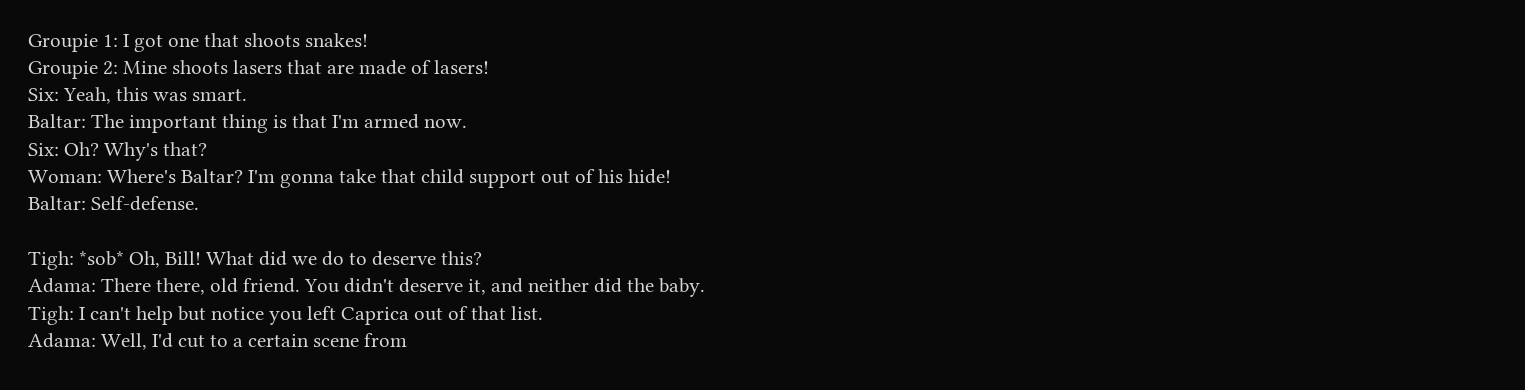Groupie 1: I got one that shoots snakes!
Groupie 2: Mine shoots lasers that are made of lasers!
Six: Yeah, this was smart.
Baltar: The important thing is that I'm armed now.
Six: Oh? Why's that?
Woman: Where's Baltar? I'm gonna take that child support out of his hide!
Baltar: Self-defense.

Tigh: *sob* Oh, Bill! What did we do to deserve this?
Adama: There there, old friend. You didn't deserve it, and neither did the baby.
Tigh: I can't help but notice you left Caprica out of that list.
Adama: Well, I'd cut to a certain scene from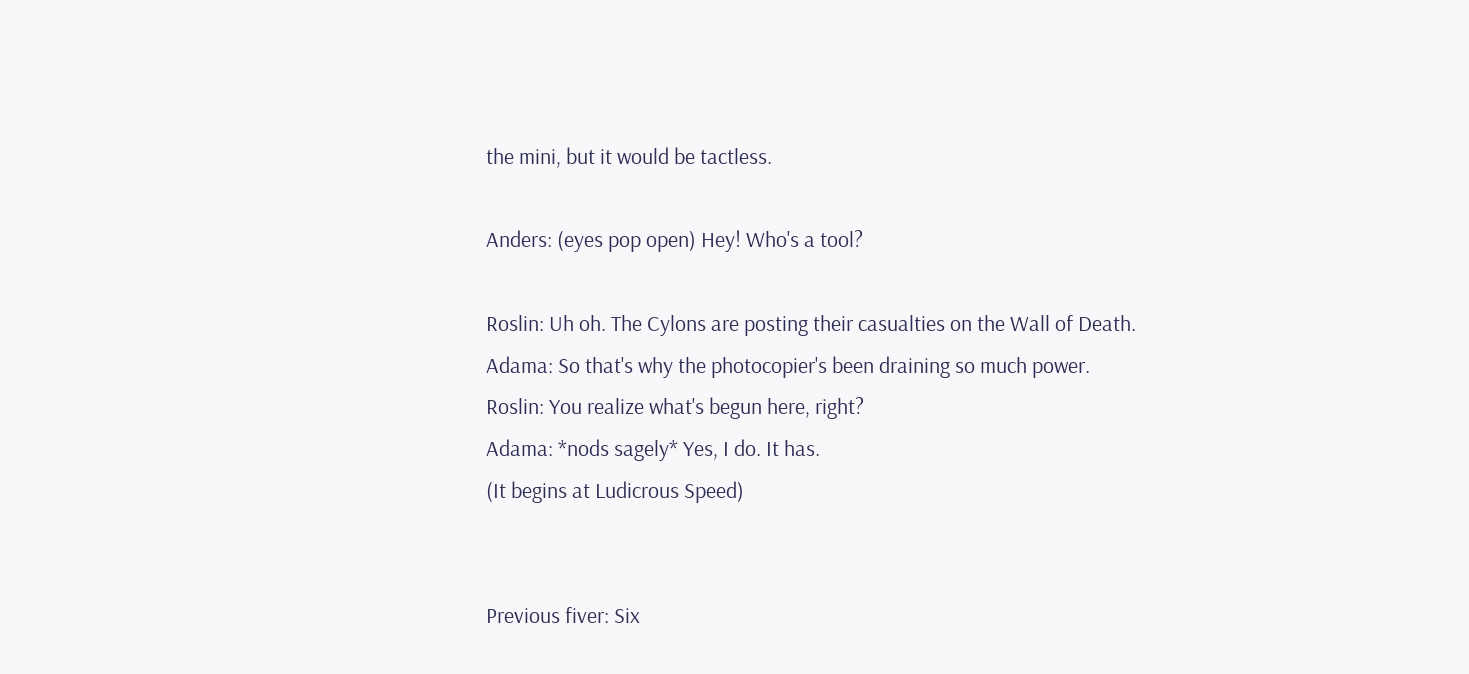the mini, but it would be tactless.

Anders: (eyes pop open) Hey! Who's a tool?

Roslin: Uh oh. The Cylons are posting their casualties on the Wall of Death.
Adama: So that's why the photocopier's been draining so much power.
Roslin: You realize what's begun here, right?
Adama: *nods sagely* Yes, I do. It has.
(It begins at Ludicrous Speed)


Previous fiver: Six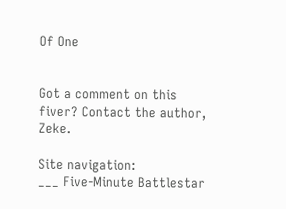Of One


Got a comment on this fiver? Contact the author, Zeke.

Site navigation:
___ Five-Minute Battlestar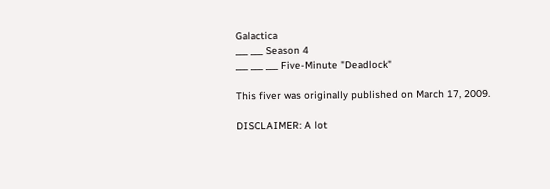Galactica
___ ___ Season 4
___ ___ ___ Five-Minute "Deadlock"

This fiver was originally published on March 17, 2009.

DISCLAIMER: A lot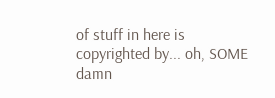of stuff in here is copyrighted by... oh, SOME damn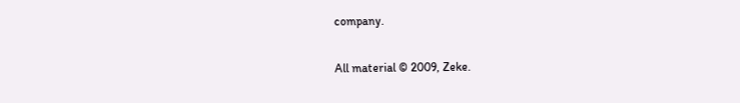company.

All material © 2009, Zeke.